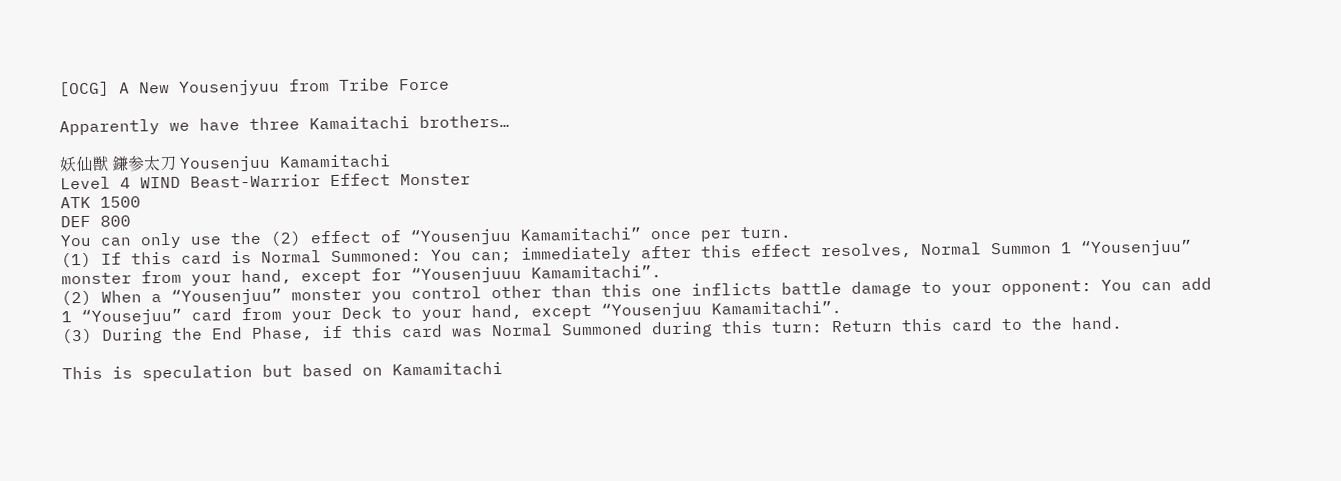[OCG] A New Yousenjyuu from Tribe Force

Apparently we have three Kamaitachi brothers…

妖仙獣 鎌参太刀 Yousenjuu Kamamitachi
Level 4 WIND Beast-Warrior Effect Monster
ATK 1500
DEF 800
You can only use the (2) effect of “Yousenjuu Kamamitachi” once per turn.
(1) If this card is Normal Summoned: You can; immediately after this effect resolves, Normal Summon 1 “Yousenjuu” monster from your hand, except for “Yousenjuuu Kamamitachi”.
(2) When a “Yousenjuu” monster you control other than this one inflicts battle damage to your opponent: You can add 1 “Yousejuu” card from your Deck to your hand, except “Yousenjuu Kamamitachi”.
(3) During the End Phase, if this card was Normal Summoned during this turn: Return this card to the hand.

This is speculation but based on Kamamitachi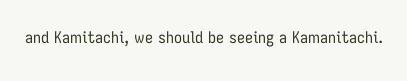and Kamitachi, we should be seeing a Kamanitachi.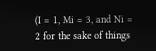(I = 1, Mi = 3, and Ni = 2 for the sake of things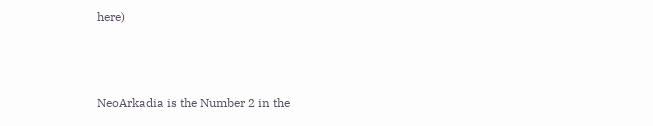here)



NeoArkadia is the Number 2 in the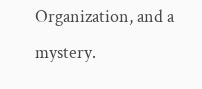Organization, and a mystery.